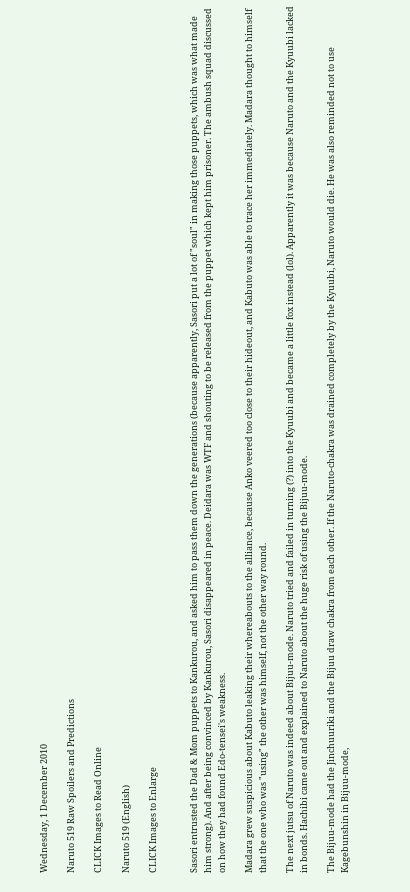Wednesday, 1 December 2010

Naruto 519 Raw Spoilers and Predictions

CLICK Images to Read Online

Naruto 519 (English)

CLICK Images to Enlarge


Sasori entrusted the Dad & Mom puppets to Kankurou, and asked him to pass them down the generations (because apparently, Sasori put a lot of "soul" in making those puppets, which was what made him strong). And after being convinced by Kankurou, Sasori disappeared in peace. Deidara was WTF and shouting to be released from the puppet which kept him prisoner. The ambush squad discussed on how they had found Edo-tensei's weakness.

Madara grew suspicious about Kabuto leaking their whereabouts to the alliance, because Anko veered too close to their hideout, and Kabuto was able to trace her immediately. Madara thought to himself that the one who was "using" the other was himself, not the other way round.

The next jutsu of Naruto was indeed about Bijuu-mode. Naruto tried and failed in turning (?) into the Kyuubi and became a little fox instead (lol). Apparently it was because Naruto and the Kyuubi lacked in bonds. Hachibi came out and explained to Naruto about the huge risk of using the Bijuu-mode.

The Bijuu-mode had the Jinchuuriki and the Bijuu draw chakra from each other. If the Naruto-chakra was drained completely by the Kyuubi, Naruto would die. He was also reminded not to use Kagebunshin in Bijuu-mode,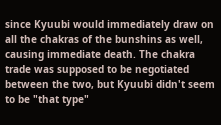since Kyuubi would immediately draw on all the chakras of the bunshins as well, causing immediate death. The chakra trade was supposed to be negotiated between the two, but Kyuubi didn't seem to be "that type"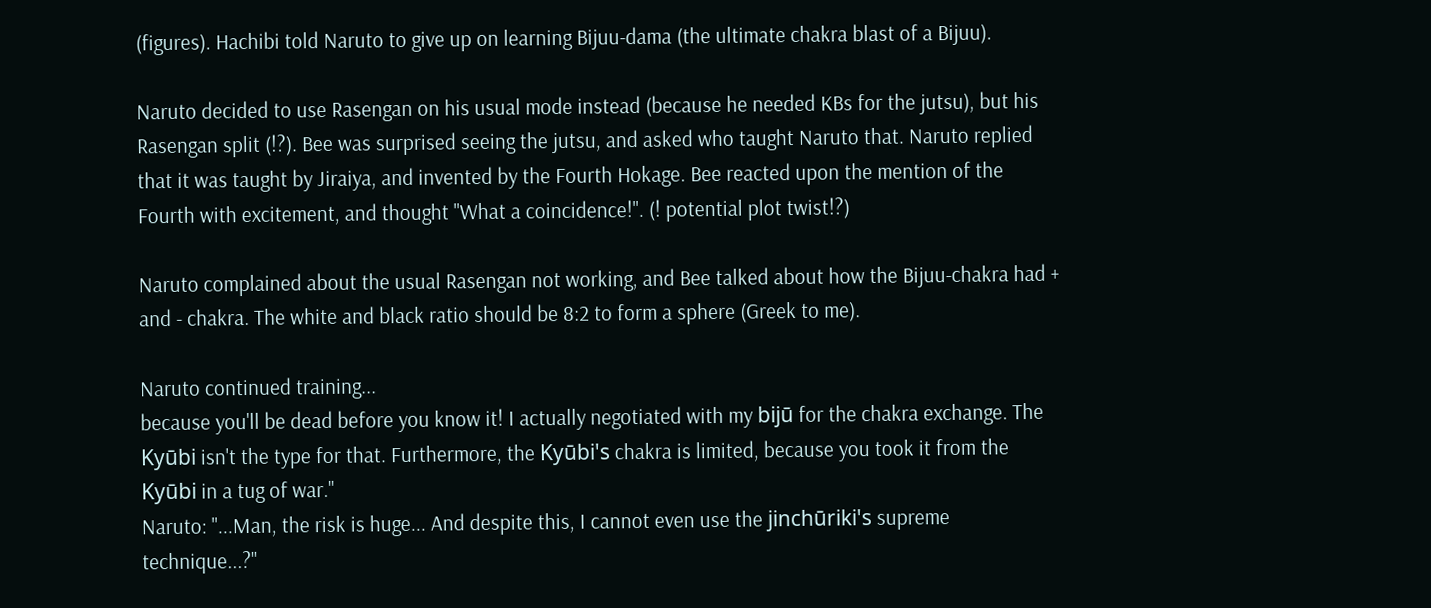(figures). Hachibi told Naruto to give up on learning Bijuu-dama (the ultimate chakra blast of a Bijuu).

Naruto decided to use Rasengan on his usual mode instead (because he needed KBs for the jutsu), but his Rasengan split (!?). Bee was surprised seeing the jutsu, and asked who taught Naruto that. Naruto replied that it was taught by Jiraiya, and invented by the Fourth Hokage. Bee reacted upon the mention of the Fourth with excitement, and thought "What a coincidence!". (! potential plot twist!?)

Naruto complained about the usual Rasengan not working, and Bee talked about how the Bijuu-chakra had + and - chakra. The white and black ratio should be 8:2 to form a sphere (Greek to me).

Naruto continued training...
because you'll be dead before you know it! I actually negotiated with my bijū for the chakra exchange. The Kyūbi isn't the type for that. Furthermore, the Kyūbi's chakra is limited, because you took it from the Kyūbi in a tug of war."
Naruto: "...Man, the risk is huge... And despite this, I cannot even use the jinchūriki's supreme technique...?"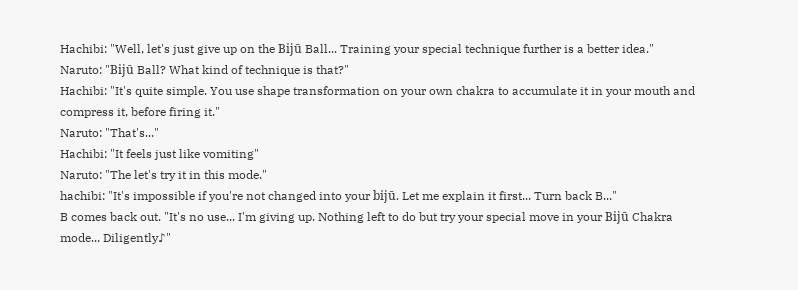Hachibi: "Well, let's just give up on the Bijū Ball... Training your special technique further is a better idea."
Naruto: "Bijū Ball? What kind of technique is that?"
Hachibi: "It's quite simple. You use shape transformation on your own chakra to accumulate it in your mouth and compress it, before firing it."
Naruto: "That's..."
Hachibi: "It feels just like vomiting"
Naruto: "The let's try it in this mode."
hachibi: "It's impossible if you're not changed into your bijū. Let me explain it first... Turn back B..."
B comes back out. "It's no use... I'm giving up. Nothing left to do but try your special move in your Bijū Chakra mode... Diligently♪"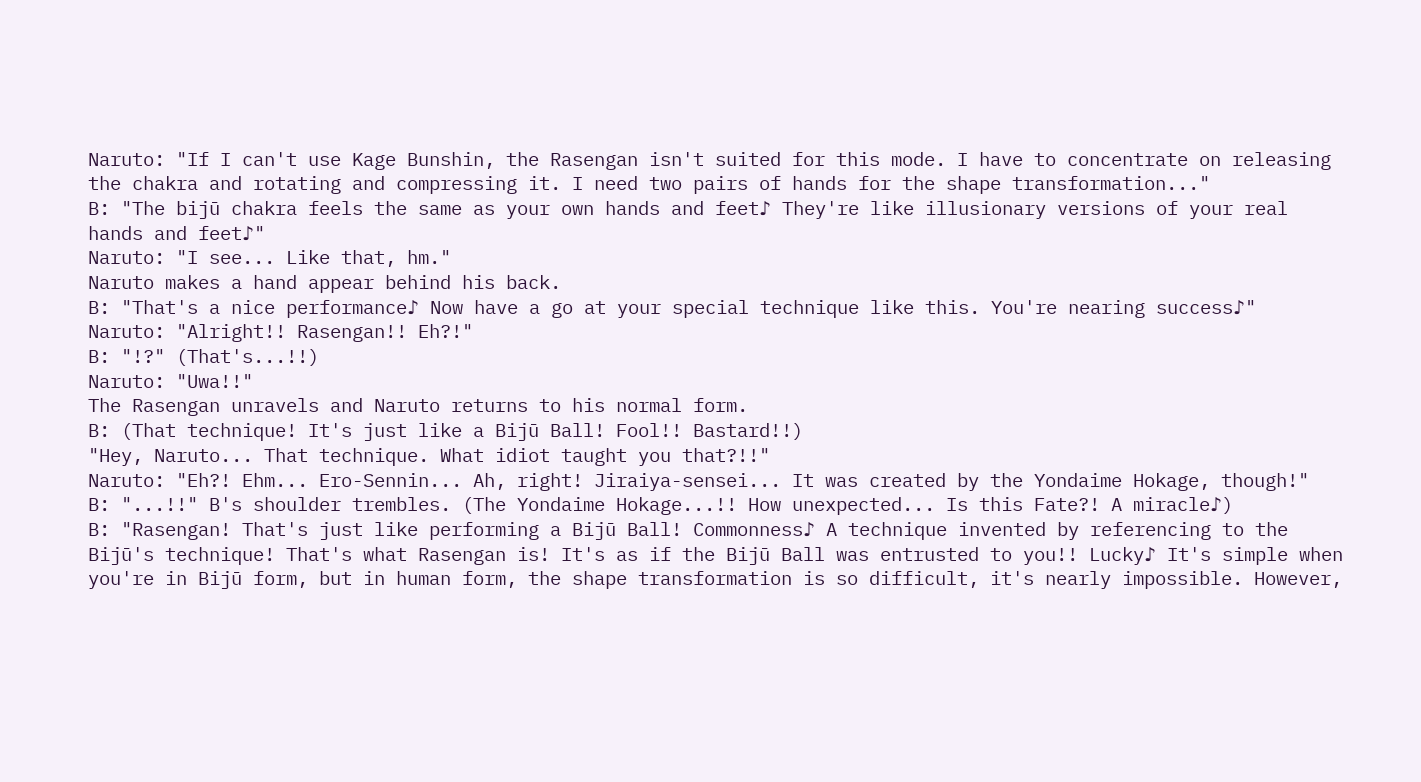Naruto: "If I can't use Kage Bunshin, the Rasengan isn't suited for this mode. I have to concentrate on releasing the chakra and rotating and compressing it. I need two pairs of hands for the shape transformation..."
B: "The bijū chakra feels the same as your own hands and feet♪ They're like illusionary versions of your real hands and feet♪"
Naruto: "I see... Like that, hm."
Naruto makes a hand appear behind his back.
B: "That's a nice performance♪ Now have a go at your special technique like this. You're nearing success♪"
Naruto: "Alright!! Rasengan!! Eh?!"
B: "!?" (That's...!!)
Naruto: "Uwa!!"
The Rasengan unravels and Naruto returns to his normal form.
B: (That technique! It's just like a Bijū Ball! Fool!! Bastard!!)
"Hey, Naruto... That technique. What idiot taught you that?!!"
Naruto: "Eh?! Ehm... Ero-Sennin... Ah, right! Jiraiya-sensei... It was created by the Yondaime Hokage, though!"
B: "...!!" B's shoulder trembles. (The Yondaime Hokage...!! How unexpected... Is this Fate?! A miracle♪)
B: "Rasengan! That's just like performing a Bijū Ball! Commonness♪ A technique invented by referencing to the Bijū's technique! That's what Rasengan is! It's as if the Bijū Ball was entrusted to you!! Lucky♪ It's simple when you're in Bijū form, but in human form, the shape transformation is so difficult, it's nearly impossible. However,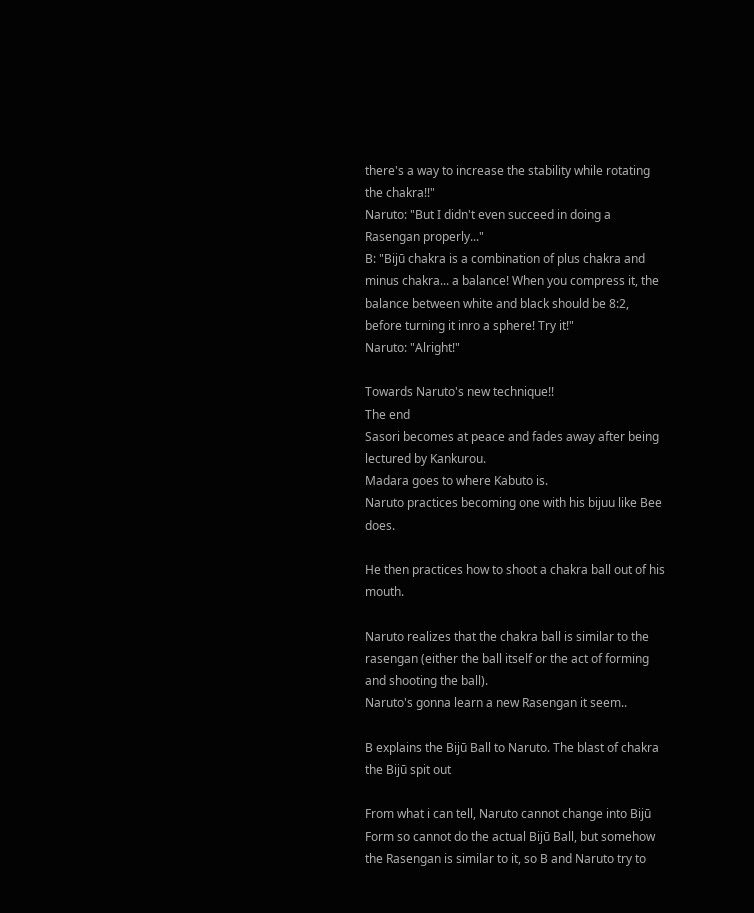there's a way to increase the stability while rotating the chakra!!"
Naruto: "But I didn't even succeed in doing a Rasengan properly..."
B: "Bijū chakra is a combination of plus chakra and minus chakra... a balance! When you compress it, the balance between white and black should be 8:2, before turning it inro a sphere! Try it!"
Naruto: "Alright!"

Towards Naruto's new technique!!
The end
Sasori becomes at peace and fades away after being lectured by Kankurou.
Madara goes to where Kabuto is.
Naruto practices becoming one with his bijuu like Bee does.

He then practices how to shoot a chakra ball out of his mouth.

Naruto realizes that the chakra ball is similar to the rasengan (either the ball itself or the act of forming and shooting the ball).
Naruto's gonna learn a new Rasengan it seem..

B explains the Bijū Ball to Naruto. The blast of chakra the Bijū spit out

From what i can tell, Naruto cannot change into Bijū Form so cannot do the actual Bijū Ball, but somehow the Rasengan is similar to it, so B and Naruto try to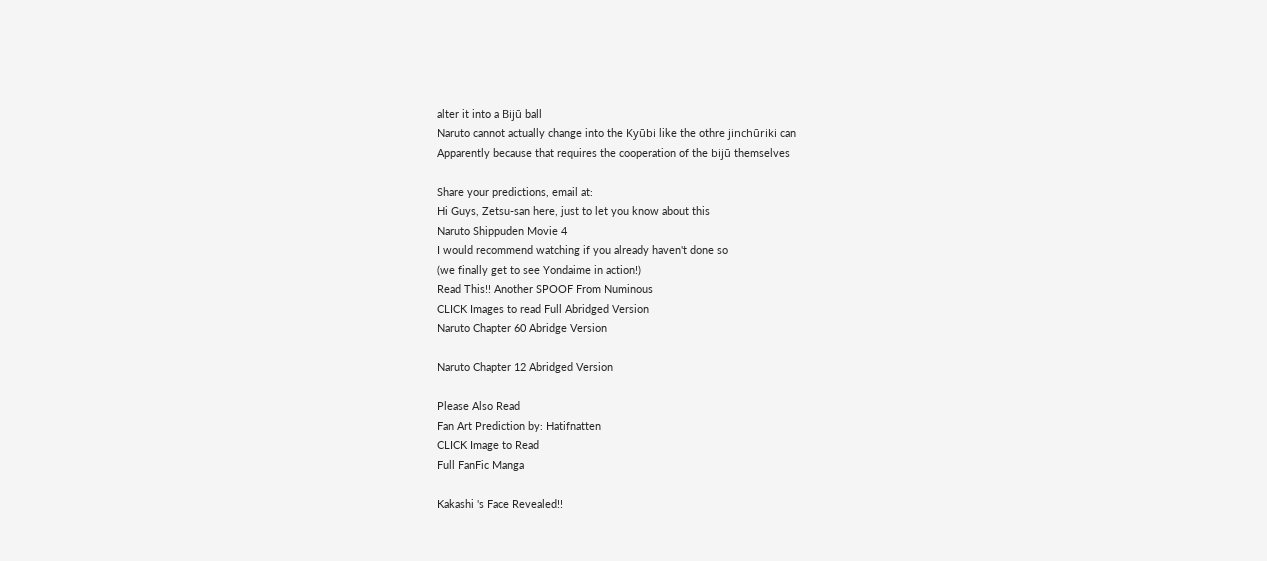alter it into a Bijū ball
Naruto cannot actually change into the Kyūbi like the othre jinchūriki can
Apparently because that requires the cooperation of the bijū themselves

Share your predictions, email at:
Hi Guys, Zetsu-san here, just to let you know about this
Naruto Shippuden Movie 4
I would recommend watching if you already haven't done so
(we finally get to see Yondaime in action!)
Read This!! Another SPOOF From Numinous
CLICK Images to read Full Abridged Version
Naruto Chapter 60 Abridge Version

Naruto Chapter 12 Abridged Version

Please Also Read
Fan Art Prediction by: Hatifnatten
CLICK Image to Read
Full FanFic Manga

Kakashi 's Face Revealed!!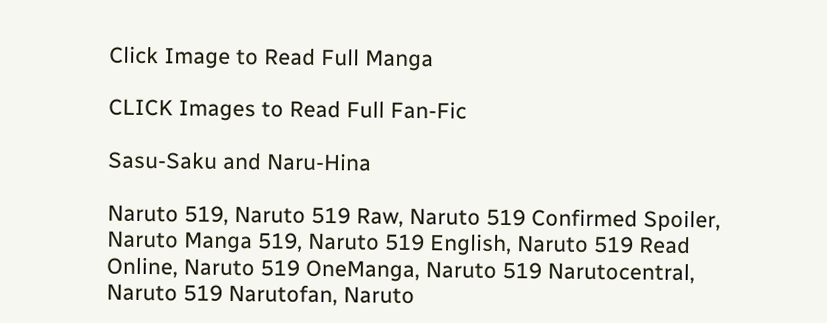Click Image to Read Full Manga

CLICK Images to Read Full Fan-Fic

Sasu-Saku and Naru-Hina

Naruto 519, Naruto 519 Raw, Naruto 519 Confirmed Spoiler, Naruto Manga 519, Naruto 519 English, Naruto 519 Read Online, Naruto 519 OneManga, Naruto 519 Narutocentral, Naruto 519 Narutofan, Naruto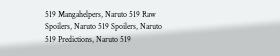519 Mangahelpers, Naruto 519 Raw Spoilers, Naruto 519 Spoilers, Naruto 519 Predictions, Naruto 519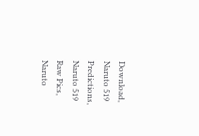Download, Naruto 519 Predictions, Naruto 519 Raw Pics, Naruto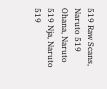519 Raw Scans, Naruto 519 Ohana, Naruto 519 Nja, Naruto 519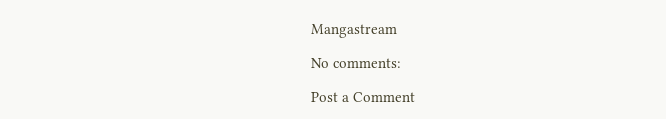Mangastream

No comments:

Post a Comment